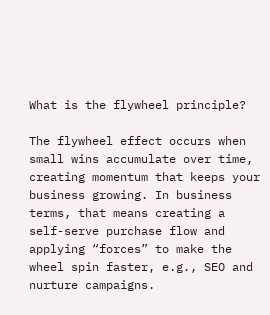What is the flywheel principle?

The flywheel effect occurs when small wins accumulate over time, creating momentum that keeps your business growing. In business terms, that means creating a self-serve purchase flow and applying “forces” to make the wheel spin faster, e.g., SEO and nurture campaigns.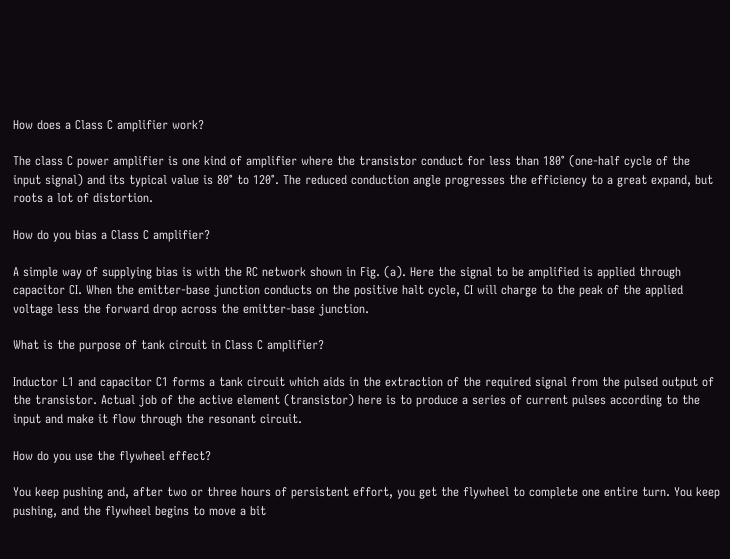How does a Class C amplifier work?

The class C power amplifier is one kind of amplifier where the transistor conduct for less than 180° (one-half cycle of the input signal) and its typical value is 80° to 120°. The reduced conduction angle progresses the efficiency to a great expand, but roots a lot of distortion.

How do you bias a Class C amplifier?

A simple way of supplying bias is with the RC network shown in Fig. (a). Here the signal to be amplified is applied through capacitor CI. When the emitter-base junction conducts on the positive halt cycle, CI will charge to the peak of the applied voltage less the forward drop across the emitter-base junction.

What is the purpose of tank circuit in Class C amplifier?

Inductor L1 and capacitor C1 forms a tank circuit which aids in the extraction of the required signal from the pulsed output of the transistor. Actual job of the active element (transistor) here is to produce a series of current pulses according to the input and make it flow through the resonant circuit.

How do you use the flywheel effect?

You keep pushing and, after two or three hours of persistent effort, you get the flywheel to complete one entire turn. You keep pushing, and the flywheel begins to move a bit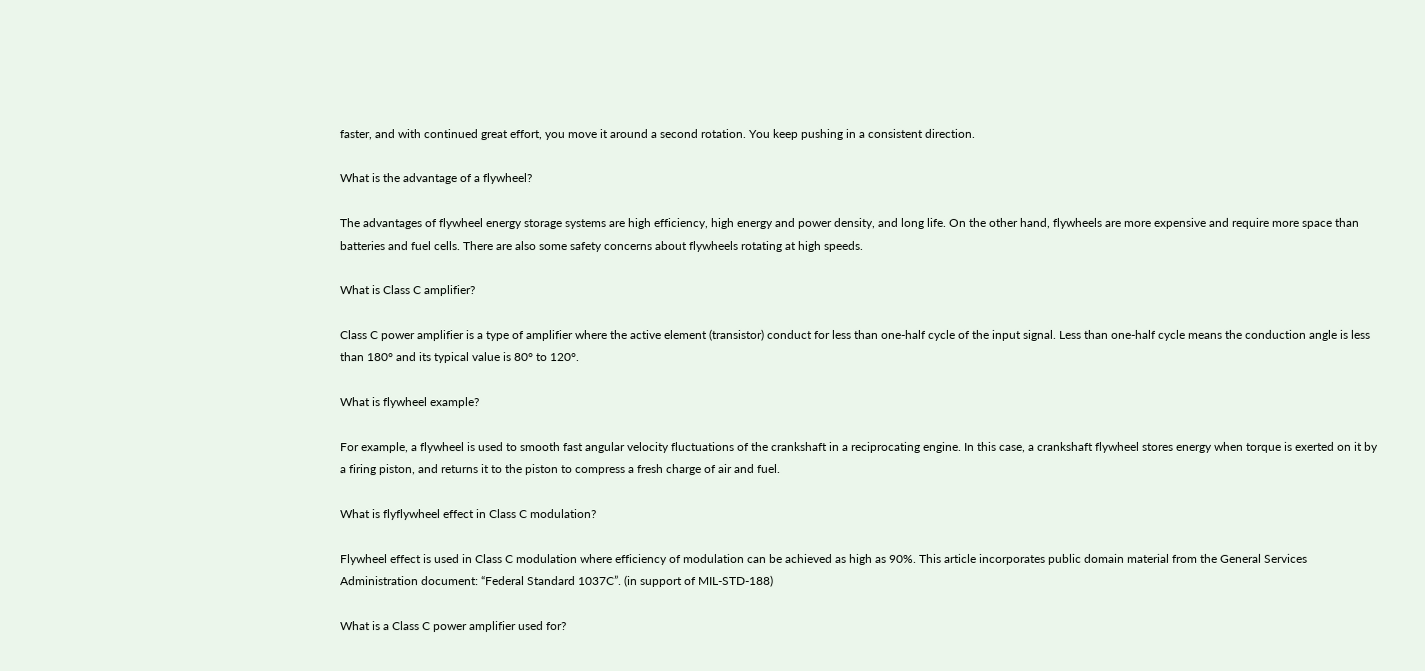faster, and with continued great effort, you move it around a second rotation. You keep pushing in a consistent direction.

What is the advantage of a flywheel?

The advantages of flywheel energy storage systems are high efficiency, high energy and power density, and long life. On the other hand, flywheels are more expensive and require more space than batteries and fuel cells. There are also some safety concerns about flywheels rotating at high speeds.

What is Class C amplifier?

Class C power amplifier is a type of amplifier where the active element (transistor) conduct for less than one-half cycle of the input signal. Less than one-half cycle means the conduction angle is less than 180° and its typical value is 80° to 120°.

What is flywheel example?

For example, a flywheel is used to smooth fast angular velocity fluctuations of the crankshaft in a reciprocating engine. In this case, a crankshaft flywheel stores energy when torque is exerted on it by a firing piston, and returns it to the piston to compress a fresh charge of air and fuel.

What is flyflywheel effect in Class C modulation?

Flywheel effect is used in Class C modulation where efficiency of modulation can be achieved as high as 90%. This article incorporates public domain material from the General Services Administration document: “Federal Standard 1037C”. (in support of MIL-STD-188)

What is a Class C power amplifier used for?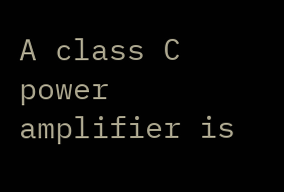A class C power amplifier is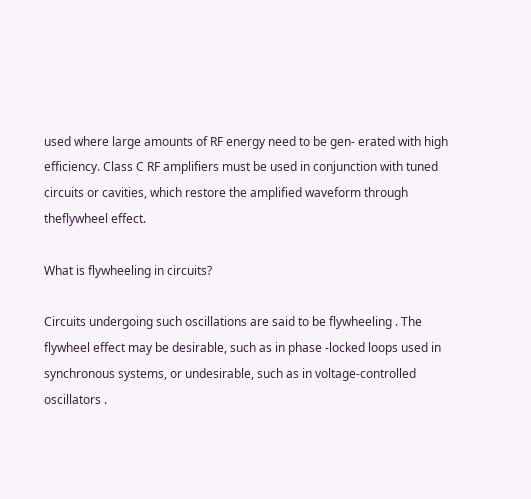used where large amounts of RF energy need to be gen- erated with high efficiency. Class C RF amplifiers must be used in conjunction with tuned circuits or cavities, which restore the amplified waveform through theflywheel effect.

What is flywheeling in circuits?

Circuits undergoing such oscillations are said to be flywheeling . The flywheel effect may be desirable, such as in phase -locked loops used in synchronous systems, or undesirable, such as in voltage-controlled oscillators .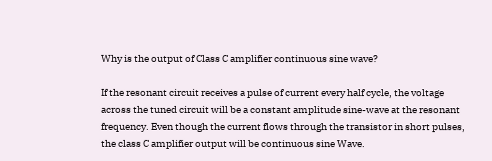Why is the output of Class C amplifier continuous sine wave?

If the resonant circuit receives a pulse of current every half cycle, the voltage across the tuned circuit will be a constant amplitude sine-wave at the resonant frequency. Even though the current flows through the transistor in short pulses, the class C amplifier output will be continuous sine Wave.